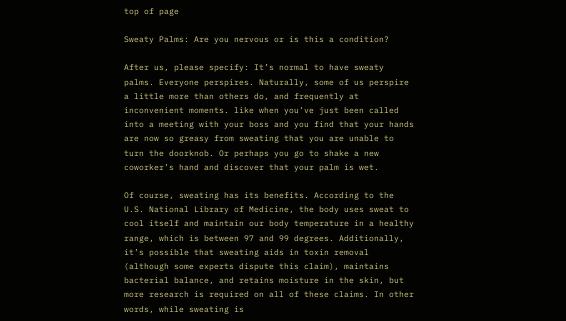top of page

Sweaty Palms: Are you nervous or is this a condition?

After us, please specify: It’s normal to have sweaty palms. Everyone perspires. Naturally, some of us perspire a little more than others do, and frequently at inconvenient moments. like when you’ve just been called into a meeting with your boss and you find that your hands are now so greasy from sweating that you are unable to turn the doorknob. Or perhaps you go to shake a new coworker’s hand and discover that your palm is wet.

Of course, sweating has its benefits. According to the U.S. National Library of Medicine, the body uses sweat to cool itself and maintain our body temperature in a healthy range, which is between 97 and 99 degrees. Additionally, it’s possible that sweating aids in toxin removal (although some experts dispute this claim), maintains bacterial balance, and retains moisture in the skin, but more research is required on all of these claims. In other words, while sweating is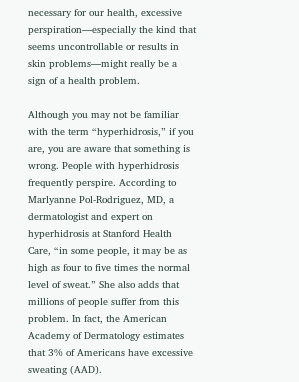necessary for our health, excessive perspiration—especially the kind that seems uncontrollable or results in skin problems—might really be a sign of a health problem.

Although you may not be familiar with the term “hyperhidrosis,” if you are, you are aware that something is wrong. People with hyperhidrosis frequently perspire. According to Marlyanne Pol-Rodriguez, MD, a dermatologist and expert on hyperhidrosis at Stanford Health Care, “in some people, it may be as high as four to five times the normal level of sweat.” She also adds that millions of people suffer from this problem. In fact, the American Academy of Dermatology estimates that 3% of Americans have excessive sweating (AAD).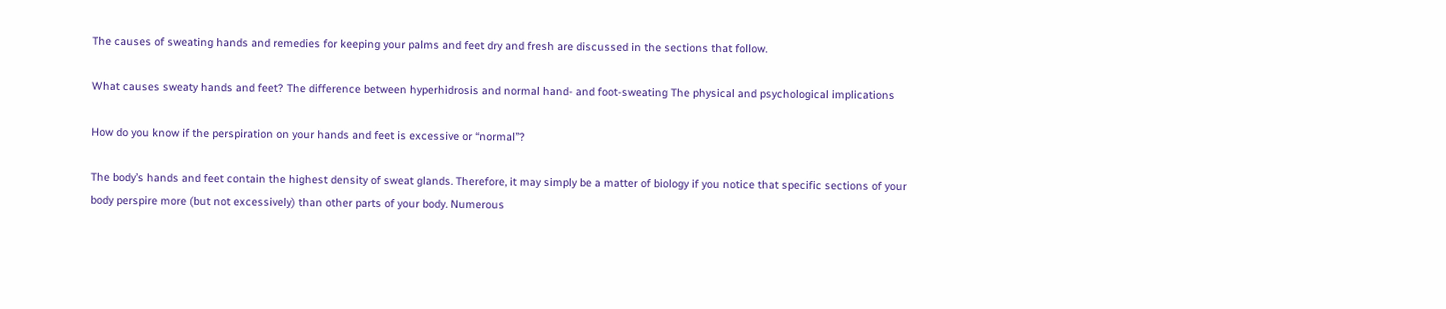The causes of sweating hands and remedies for keeping your palms and feet dry and fresh are discussed in the sections that follow.

What causes sweaty hands and feet? The difference between hyperhidrosis and normal hand- and foot-sweating The physical and psychological implications

How do you know if the perspiration on your hands and feet is excessive or “normal”?

The body’s hands and feet contain the highest density of sweat glands. Therefore, it may simply be a matter of biology if you notice that specific sections of your body perspire more (but not excessively) than other parts of your body. Numerous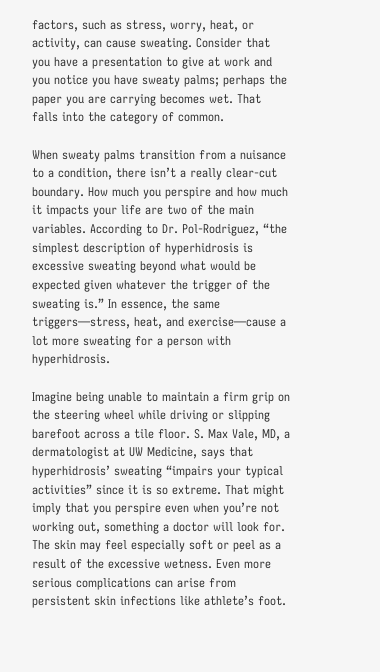factors, such as stress, worry, heat, or activity, can cause sweating. Consider that you have a presentation to give at work and you notice you have sweaty palms; perhaps the paper you are carrying becomes wet. That falls into the category of common.

When sweaty palms transition from a nuisance to a condition, there isn’t a really clear-cut boundary. How much you perspire and how much it impacts your life are two of the main variables. According to Dr. Pol-Rodriguez, “the simplest description of hyperhidrosis is excessive sweating beyond what would be expected given whatever the trigger of the sweating is.” In essence, the same triggers—stress, heat, and exercise—cause a lot more sweating for a person with hyperhidrosis.

Imagine being unable to maintain a firm grip on the steering wheel while driving or slipping barefoot across a tile floor. S. Max Vale, MD, a dermatologist at UW Medicine, says that hyperhidrosis’ sweating “impairs your typical activities” since it is so extreme. That might imply that you perspire even when you’re not working out, something a doctor will look for. The skin may feel especially soft or peel as a result of the excessive wetness. Even more serious complications can arise from persistent skin infections like athlete’s foot.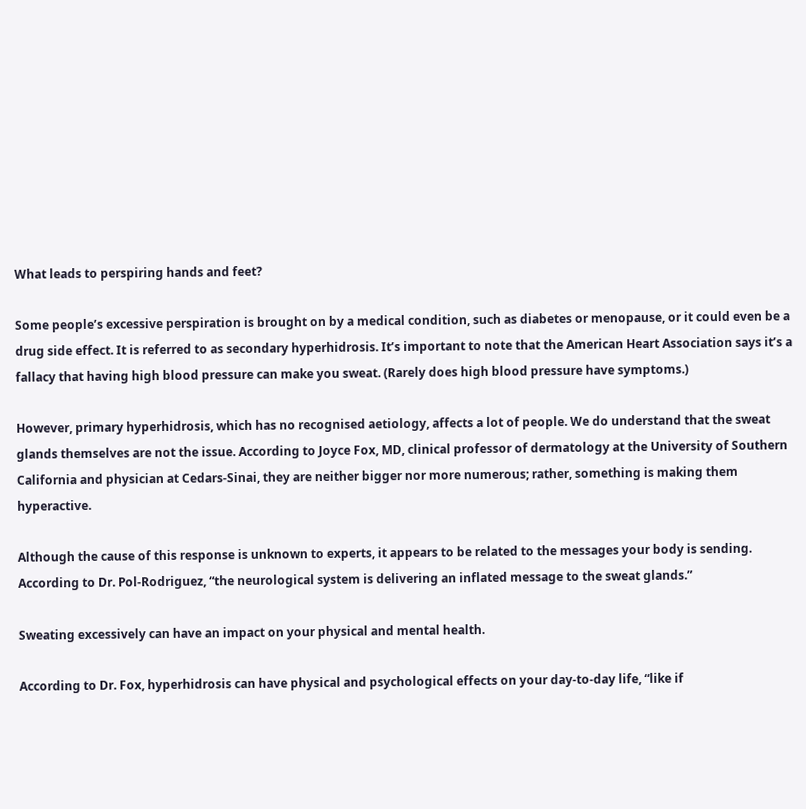What leads to perspiring hands and feet?

Some people’s excessive perspiration is brought on by a medical condition, such as diabetes or menopause, or it could even be a drug side effect. It is referred to as secondary hyperhidrosis. It’s important to note that the American Heart Association says it’s a fallacy that having high blood pressure can make you sweat. (Rarely does high blood pressure have symptoms.)

However, primary hyperhidrosis, which has no recognised aetiology, affects a lot of people. We do understand that the sweat glands themselves are not the issue. According to Joyce Fox, MD, clinical professor of dermatology at the University of Southern California and physician at Cedars-Sinai, they are neither bigger nor more numerous; rather, something is making them hyperactive.

Although the cause of this response is unknown to experts, it appears to be related to the messages your body is sending. According to Dr. Pol-Rodriguez, “the neurological system is delivering an inflated message to the sweat glands.”

Sweating excessively can have an impact on your physical and mental health.

According to Dr. Fox, hyperhidrosis can have physical and psychological effects on your day-to-day life, “like if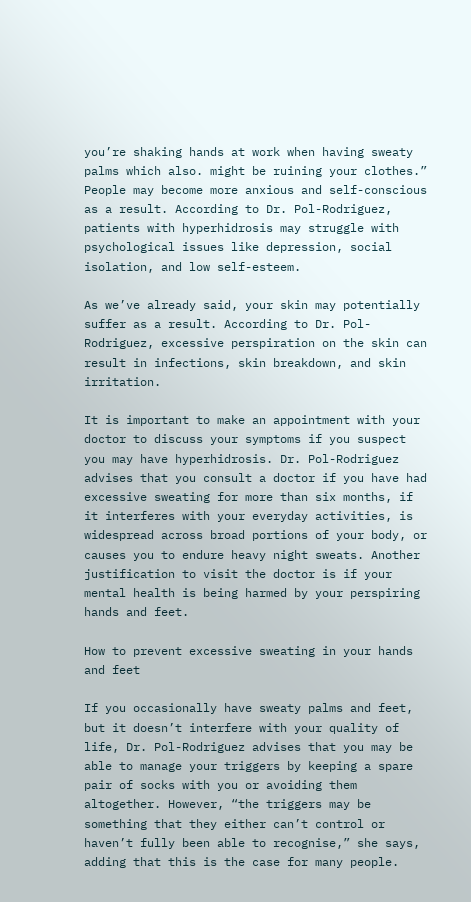you’re shaking hands at work when having sweaty palms which also. might be ruining your clothes.” People may become more anxious and self-conscious as a result. According to Dr. Pol-Rodriguez, patients with hyperhidrosis may struggle with psychological issues like depression, social isolation, and low self-esteem.

As we’ve already said, your skin may potentially suffer as a result. According to Dr. Pol-Rodriguez, excessive perspiration on the skin can result in infections, skin breakdown, and skin irritation.

It is important to make an appointment with your doctor to discuss your symptoms if you suspect you may have hyperhidrosis. Dr. Pol-Rodriguez advises that you consult a doctor if you have had excessive sweating for more than six months, if it interferes with your everyday activities, is widespread across broad portions of your body, or causes you to endure heavy night sweats. Another justification to visit the doctor is if your mental health is being harmed by your perspiring hands and feet.

How to prevent excessive sweating in your hands and feet

If you occasionally have sweaty palms and feet, but it doesn’t interfere with your quality of life, Dr. Pol-Rodriguez advises that you may be able to manage your triggers by keeping a spare pair of socks with you or avoiding them altogether. However, “the triggers may be something that they either can’t control or haven’t fully been able to recognise,” she says, adding that this is the case for many people.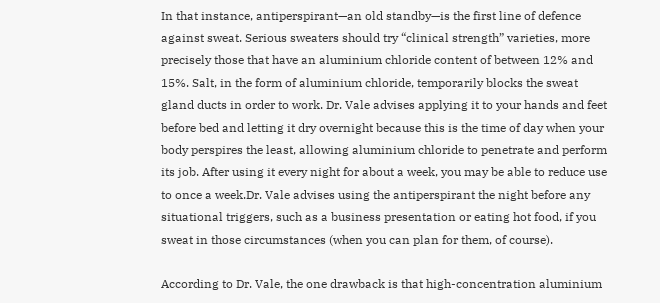In that instance, antiperspirant—an old standby—is the first line of defence against sweat. Serious sweaters should try “clinical strength” varieties, more precisely those that have an aluminium chloride content of between 12% and 15%. Salt, in the form of aluminium chloride, temporarily blocks the sweat gland ducts in order to work. Dr. Vale advises applying it to your hands and feet before bed and letting it dry overnight because this is the time of day when your body perspires the least, allowing aluminium chloride to penetrate and perform its job. After using it every night for about a week, you may be able to reduce use to once a week.Dr. Vale advises using the antiperspirant the night before any situational triggers, such as a business presentation or eating hot food, if you sweat in those circumstances (when you can plan for them, of course).

According to Dr. Vale, the one drawback is that high-concentration aluminium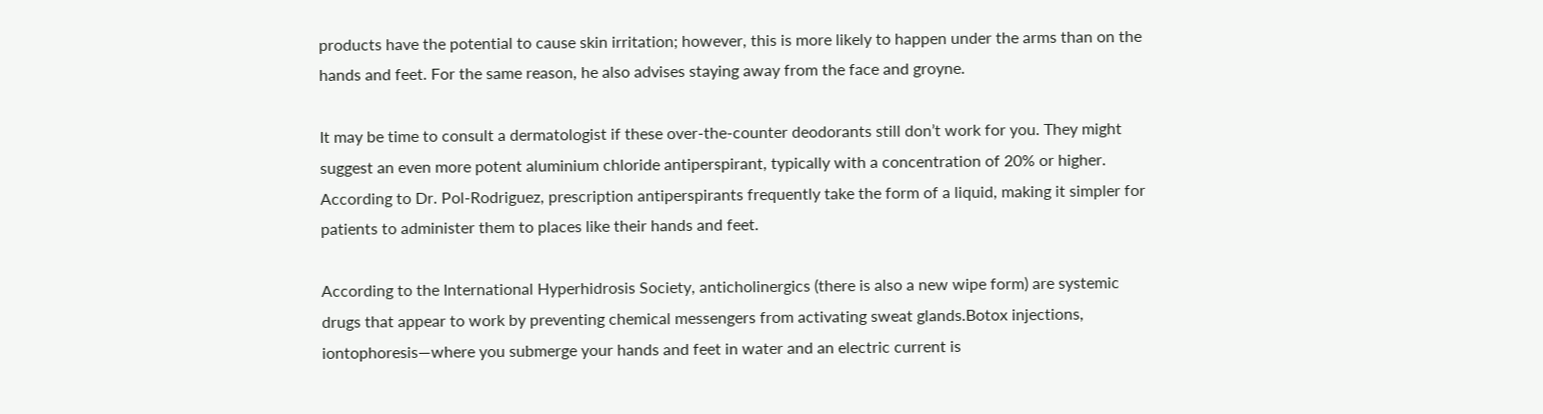products have the potential to cause skin irritation; however, this is more likely to happen under the arms than on the hands and feet. For the same reason, he also advises staying away from the face and groyne.

It may be time to consult a dermatologist if these over-the-counter deodorants still don’t work for you. They might suggest an even more potent aluminium chloride antiperspirant, typically with a concentration of 20% or higher. According to Dr. Pol-Rodriguez, prescription antiperspirants frequently take the form of a liquid, making it simpler for patients to administer them to places like their hands and feet.

According to the International Hyperhidrosis Society, anticholinergics (there is also a new wipe form) are systemic drugs that appear to work by preventing chemical messengers from activating sweat glands.Botox injections, iontophoresis—where you submerge your hands and feet in water and an electric current is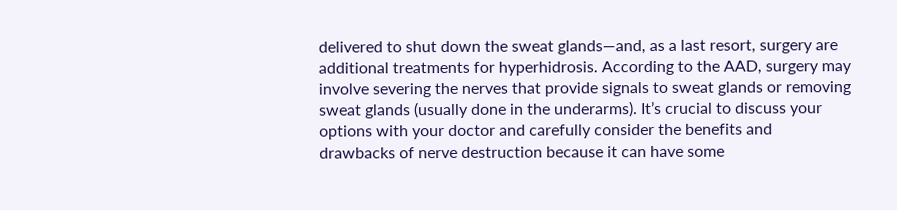delivered to shut down the sweat glands—and, as a last resort, surgery are additional treatments for hyperhidrosis. According to the AAD, surgery may involve severing the nerves that provide signals to sweat glands or removing sweat glands (usually done in the underarms). It’s crucial to discuss your options with your doctor and carefully consider the benefits and drawbacks of nerve destruction because it can have some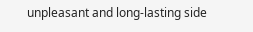unpleasant and long-lasting side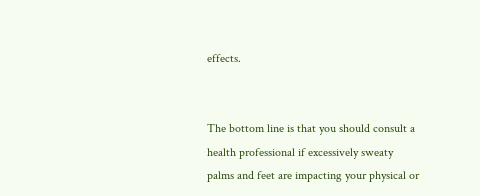effects.


The bottom line is that you should consult a health professional if excessively sweaty palms and feet are impacting your physical or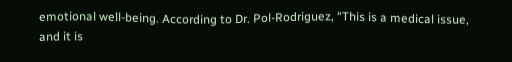emotional well-being. According to Dr. Pol-Rodriguez, “This is a medical issue, and it is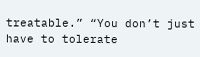treatable.” “You don’t just have to tolerate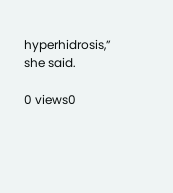hyperhidrosis,” she said.

0 views0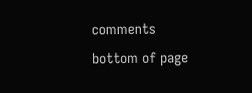comments
bottom of page